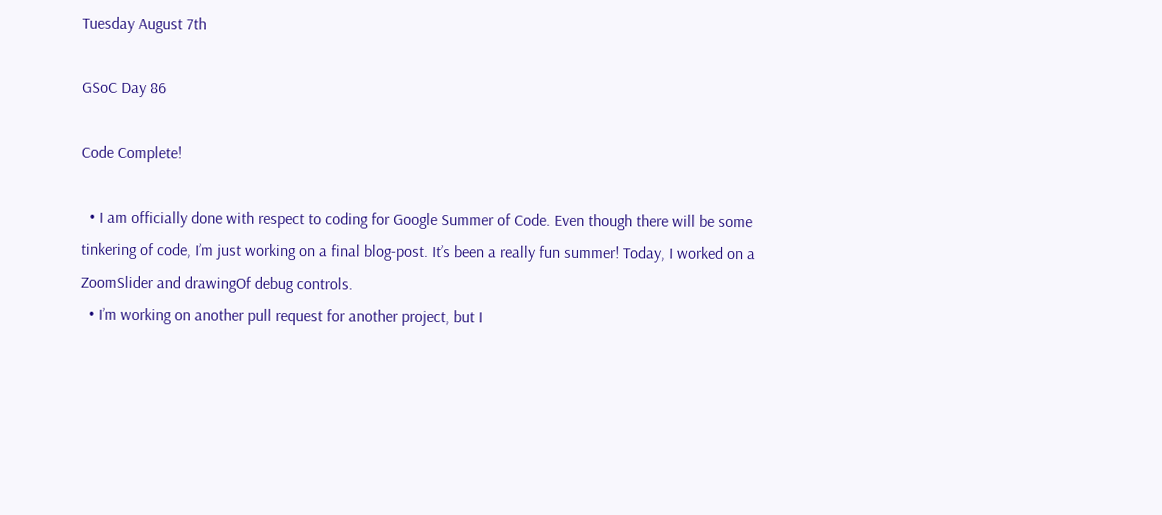Tuesday August 7th

GSoC Day 86

Code Complete!

  • I am officially done with respect to coding for Google Summer of Code. Even though there will be some tinkering of code, I’m just working on a final blog-post. It’s been a really fun summer! Today, I worked on a ZoomSlider and drawingOf debug controls.
  • I’m working on another pull request for another project, but I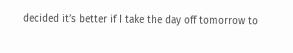decided it’s better if I take the day off tomorrow to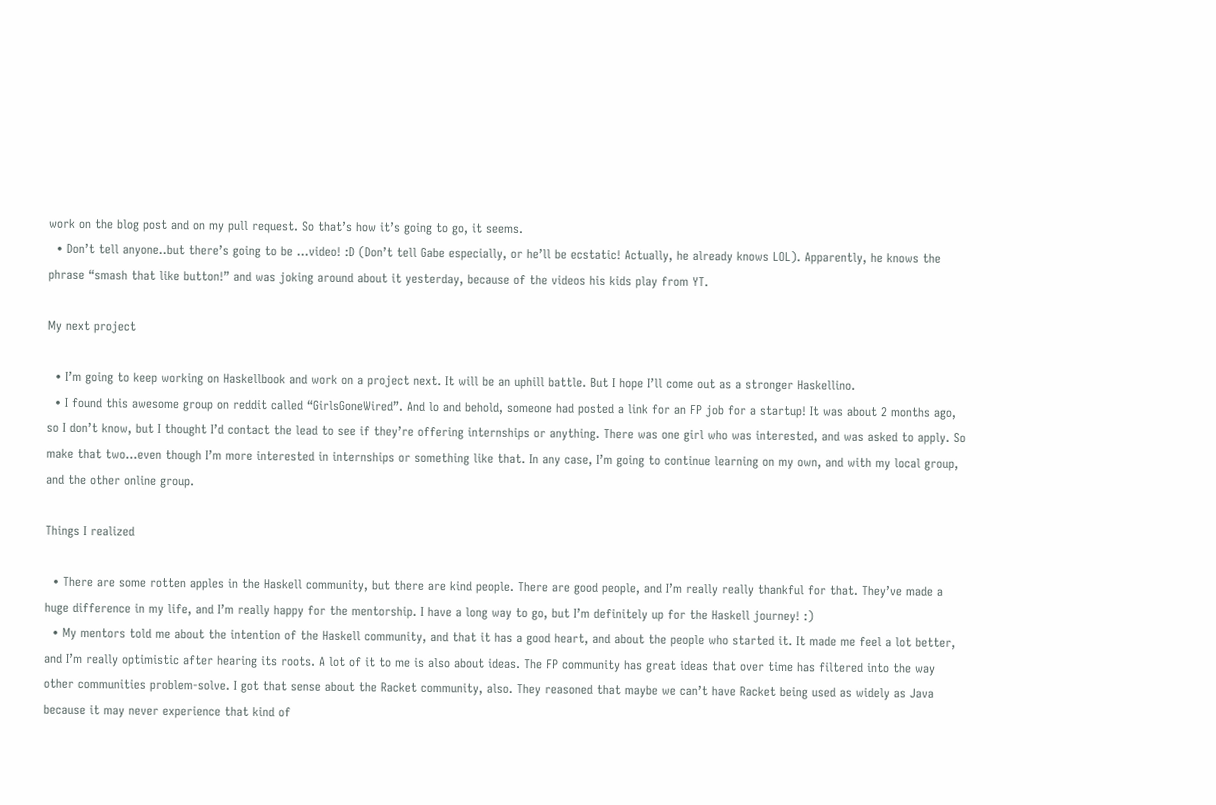work on the blog post and on my pull request. So that’s how it’s going to go, it seems.
  • Don’t tell anyone..but there’s going to be …video! :D (Don’t tell Gabe especially, or he’ll be ecstatic! Actually, he already knows LOL). Apparently, he knows the phrase “smash that like button!” and was joking around about it yesterday, because of the videos his kids play from YT.

My next project

  • I’m going to keep working on Haskellbook and work on a project next. It will be an uphill battle. But I hope I’ll come out as a stronger Haskellino.
  • I found this awesome group on reddit called “GirlsGoneWired”. And lo and behold, someone had posted a link for an FP job for a startup! It was about 2 months ago, so I don’t know, but I thought I’d contact the lead to see if they’re offering internships or anything. There was one girl who was interested, and was asked to apply. So make that two…even though I’m more interested in internships or something like that. In any case, I’m going to continue learning on my own, and with my local group, and the other online group.

Things I realized

  • There are some rotten apples in the Haskell community, but there are kind people. There are good people, and I’m really really thankful for that. They’ve made a huge difference in my life, and I’m really happy for the mentorship. I have a long way to go, but I’m definitely up for the Haskell journey! :)
  • My mentors told me about the intention of the Haskell community, and that it has a good heart, and about the people who started it. It made me feel a lot better, and I’m really optimistic after hearing its roots. A lot of it to me is also about ideas. The FP community has great ideas that over time has filtered into the way other communities problem-solve. I got that sense about the Racket community, also. They reasoned that maybe we can’t have Racket being used as widely as Java because it may never experience that kind of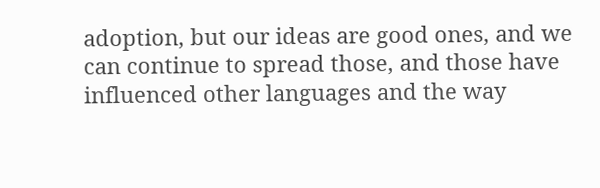adoption, but our ideas are good ones, and we can continue to spread those, and those have influenced other languages and the way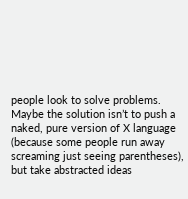people look to solve problems. Maybe the solution isn’t to push a naked, pure version of X language (because some people run away screaming just seeing parentheses), but take abstracted ideas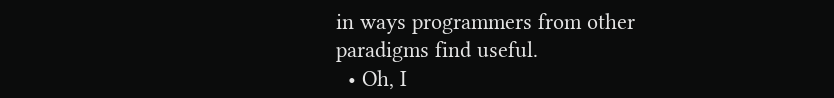in ways programmers from other paradigms find useful.
  • Oh, I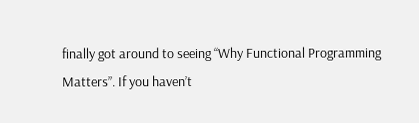finally got around to seeing “Why Functional Programming Matters”. If you haven’t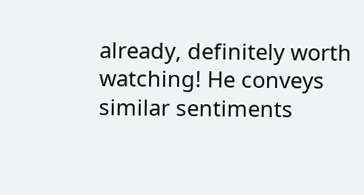already, definitely worth watching! He conveys similar sentiments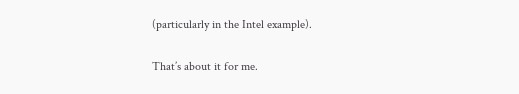(particularly in the Intel example).

That’s about it for me.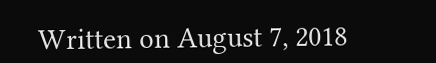Written on August 7, 2018